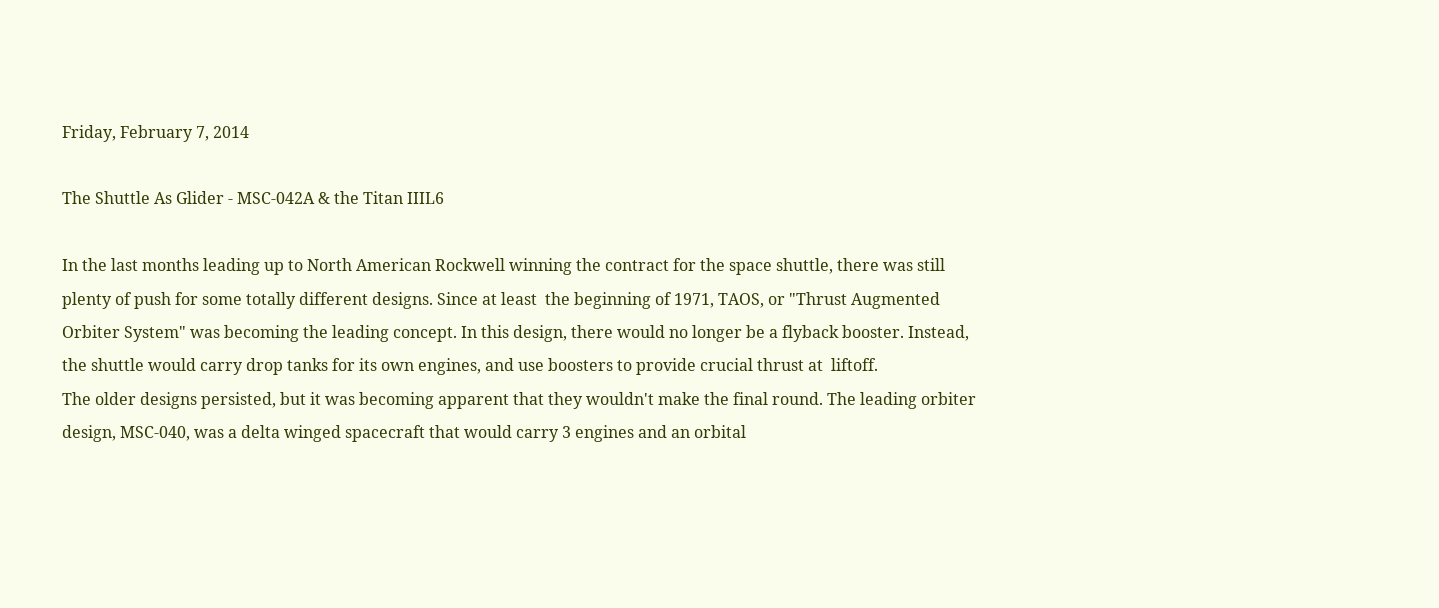Friday, February 7, 2014

The Shuttle As Glider - MSC-042A & the Titan IIIL6

In the last months leading up to North American Rockwell winning the contract for the space shuttle, there was still plenty of push for some totally different designs. Since at least  the beginning of 1971, TAOS, or "Thrust Augmented Orbiter System" was becoming the leading concept. In this design, there would no longer be a flyback booster. Instead, the shuttle would carry drop tanks for its own engines, and use boosters to provide crucial thrust at  liftoff.
The older designs persisted, but it was becoming apparent that they wouldn't make the final round. The leading orbiter design, MSC-040, was a delta winged spacecraft that would carry 3 engines and an orbital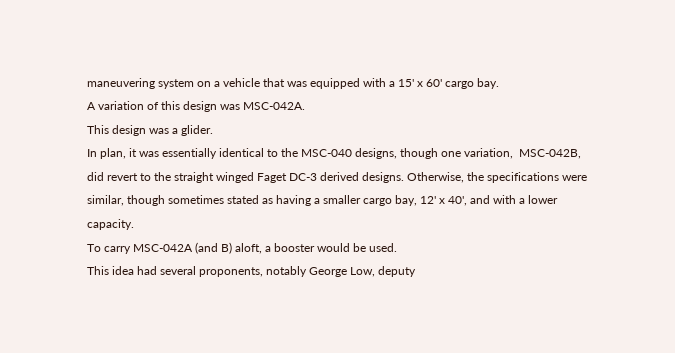maneuvering system on a vehicle that was equipped with a 15' x 60' cargo bay.
A variation of this design was MSC-042A.
This design was a glider.
In plan, it was essentially identical to the MSC-040 designs, though one variation,  MSC-042B, did revert to the straight winged Faget DC-3 derived designs. Otherwise, the specifications were similar, though sometimes stated as having a smaller cargo bay, 12' x 40', and with a lower capacity.
To carry MSC-042A (and B) aloft, a booster would be used.
This idea had several proponents, notably George Low, deputy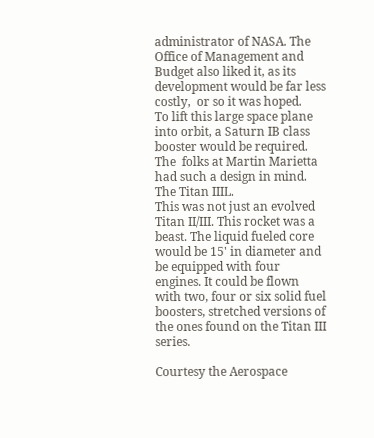administrator of NASA. The Office of Management and Budget also liked it, as its development would be far less costly,  or so it was hoped.
To lift this large space plane into orbit, a Saturn IB class booster would be required. The  folks at Martin Marietta had such a design in mind.
The Titan IIIL.
This was not just an evolved Titan II/III. This rocket was a beast. The liquid fueled core  would be 15' in diameter and be equipped with four engines. It could be flown with two, four or six solid fuel boosters, stretched versions of the ones found on the Titan III series.

Courtesy the Aerospace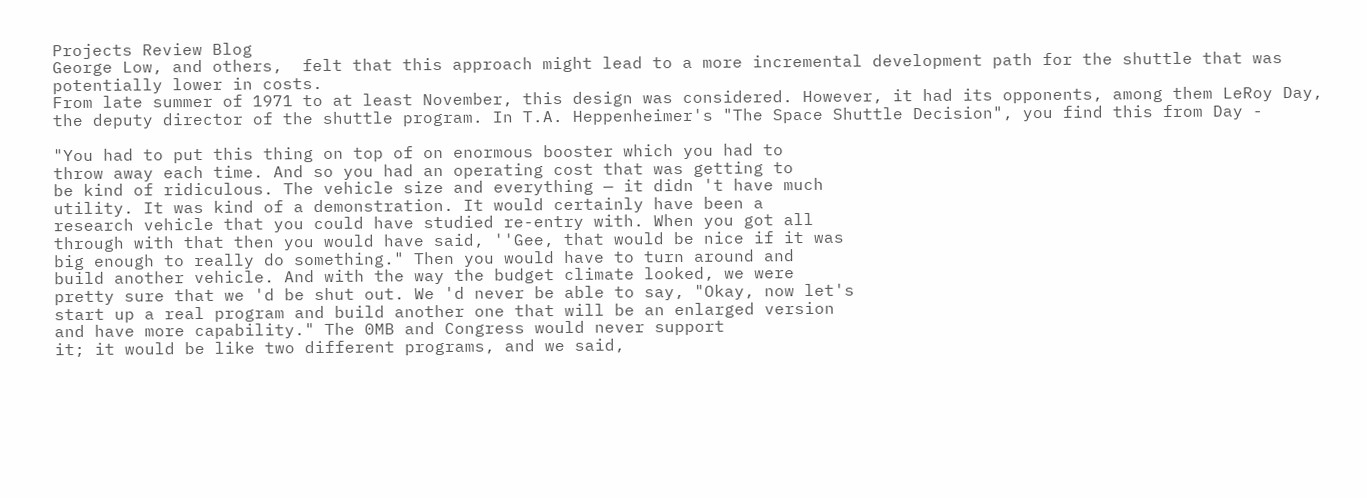Projects Review Blog
George Low, and others,  felt that this approach might lead to a more incremental development path for the shuttle that was potentially lower in costs.
From late summer of 1971 to at least November, this design was considered. However, it had its opponents, among them LeRoy Day, the deputy director of the shuttle program. In T.A. Heppenheimer's "The Space Shuttle Decision", you find this from Day -

"You had to put this thing on top of on enormous booster which you had to
throw away each time. And so you had an operating cost that was getting to
be kind of ridiculous. The vehicle size and everything — it didn 't have much
utility. It was kind of a demonstration. It would certainly have been a
research vehicle that you could have studied re-entry with. When you got all
through with that then you would have said, ''Gee, that would be nice if it was
big enough to really do something." Then you would have to turn around and
build another vehicle. And with the way the budget climate looked, we were
pretty sure that we 'd be shut out. We 'd never be able to say, "Okay, now let's
start up a real program and build another one that will be an enlarged version
and have more capability." The 0MB and Congress would never support
it; it would be like two different programs, and we said,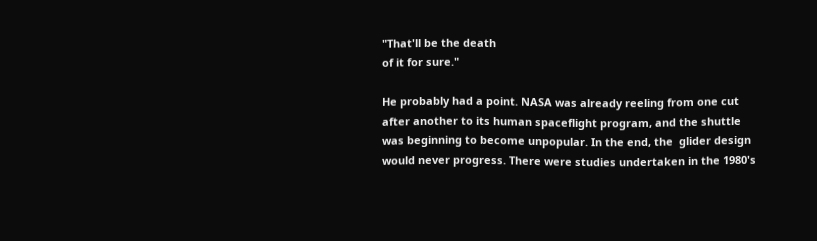"That'll be the death
of it for sure."

He probably had a point. NASA was already reeling from one cut after another to its human spaceflight program, and the shuttle was beginning to become unpopular. In the end, the  glider design would never progress. There were studies undertaken in the 1980's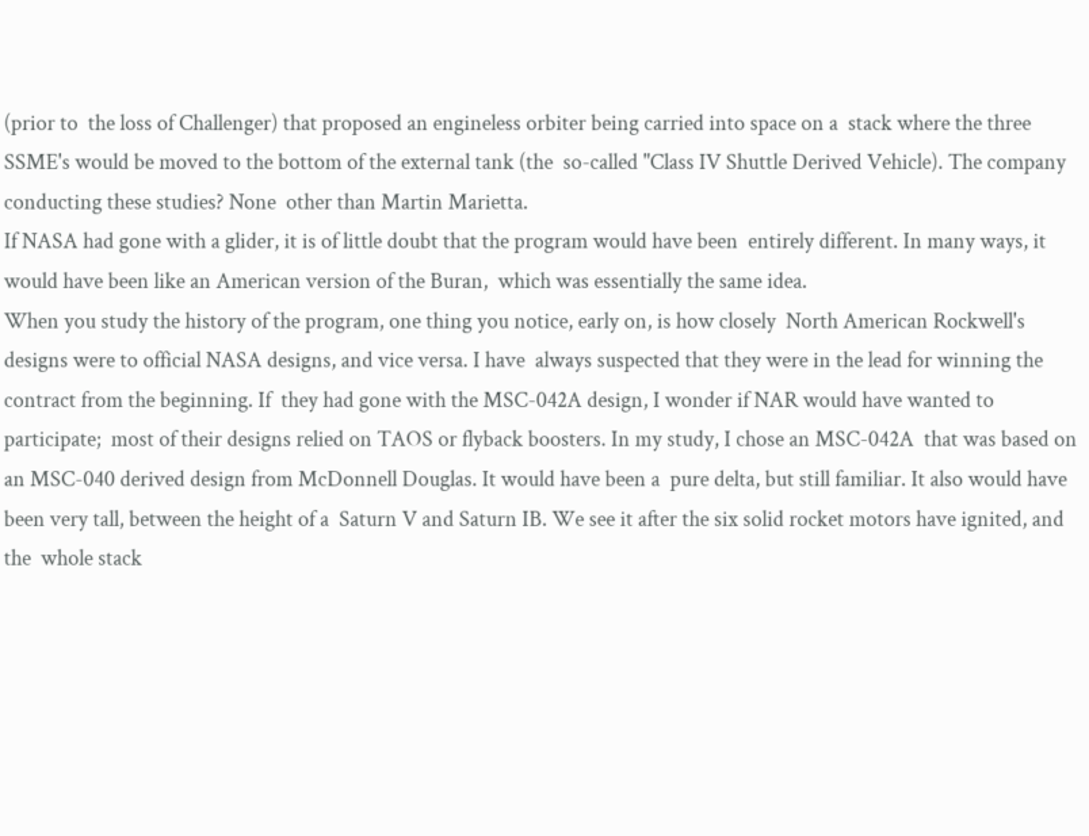(prior to  the loss of Challenger) that proposed an engineless orbiter being carried into space on a  stack where the three SSME's would be moved to the bottom of the external tank (the  so-called "Class IV Shuttle Derived Vehicle). The company conducting these studies? None  other than Martin Marietta.
If NASA had gone with a glider, it is of little doubt that the program would have been  entirely different. In many ways, it would have been like an American version of the Buran,  which was essentially the same idea.
When you study the history of the program, one thing you notice, early on, is how closely  North American Rockwell's designs were to official NASA designs, and vice versa. I have  always suspected that they were in the lead for winning the contract from the beginning. If  they had gone with the MSC-042A design, I wonder if NAR would have wanted to participate;  most of their designs relied on TAOS or flyback boosters. In my study, I chose an MSC-042A  that was based on an MSC-040 derived design from McDonnell Douglas. It would have been a  pure delta, but still familiar. It also would have been very tall, between the height of a  Saturn V and Saturn IB. We see it after the six solid rocket motors have ignited, and the  whole stack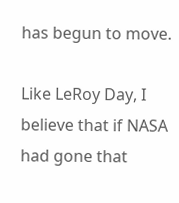has begun to move.

Like LeRoy Day, I believe that if NASA had gone that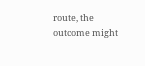route, the outcome might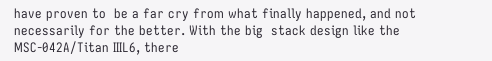have proven to  be a far cry from what finally happened, and not necessarily for the better. With the big  stack design like the MSC-042A/Titan IIIL6, there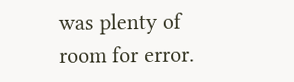was plenty of room for error.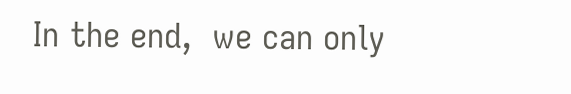In the end,  we can only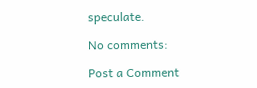speculate.

No comments:

Post a Comment